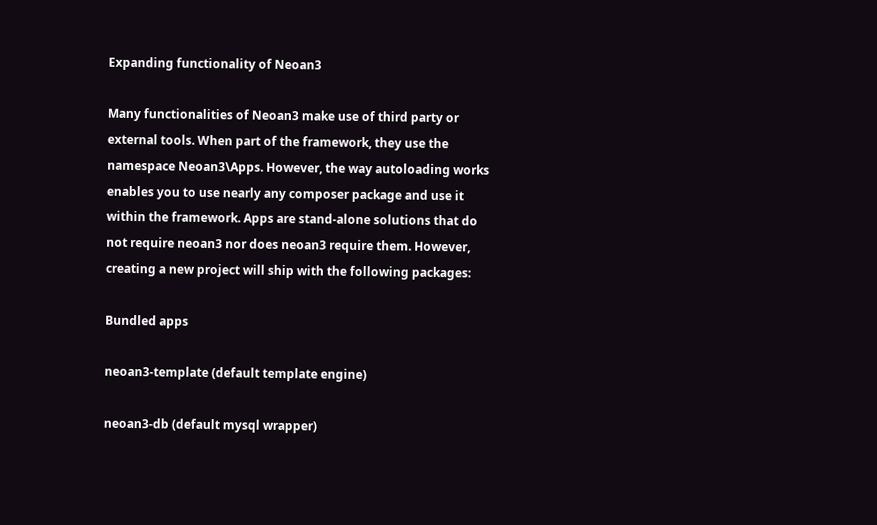Expanding functionality of Neoan3

Many functionalities of Neoan3 make use of third party or external tools. When part of the framework, they use the namespace Neoan3\Apps. However, the way autoloading works enables you to use nearly any composer package and use it within the framework. Apps are stand-alone solutions that do not require neoan3 nor does neoan3 require them. However, creating a new project will ship with the following packages:

Bundled apps

neoan3-template (default template engine)

neoan3-db (default mysql wrapper)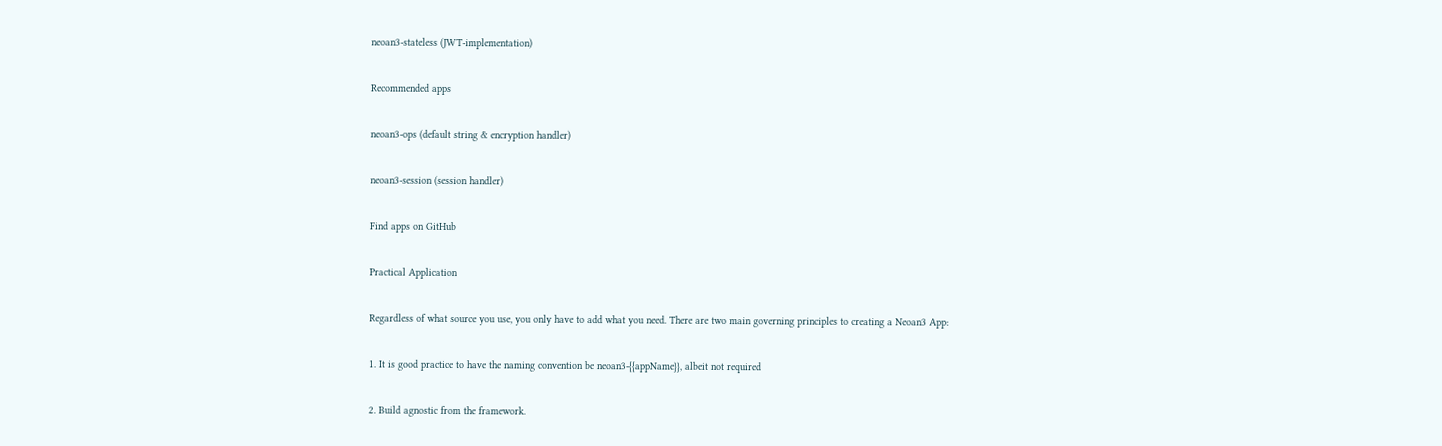neoan3-stateless (JWT-implementation)

Recommended apps

neoan3-ops (default string & encryption handler)

neoan3-session (session handler)

Find apps on GitHub

Practical Application

Regardless of what source you use, you only have to add what you need. There are two main governing principles to creating a Neoan3 App:

1. It is good practice to have the naming convention be neoan3-{{appName}}, albeit not required

2. Build agnostic from the framework.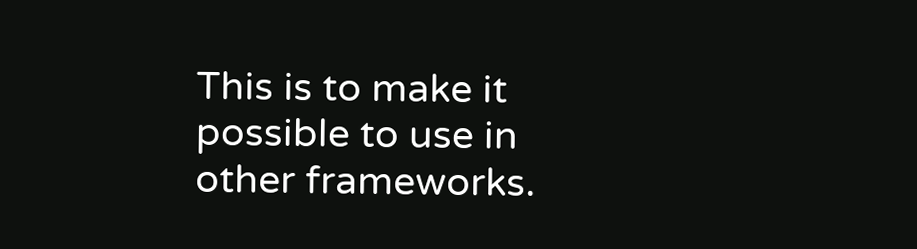This is to make it possible to use in other frameworks.